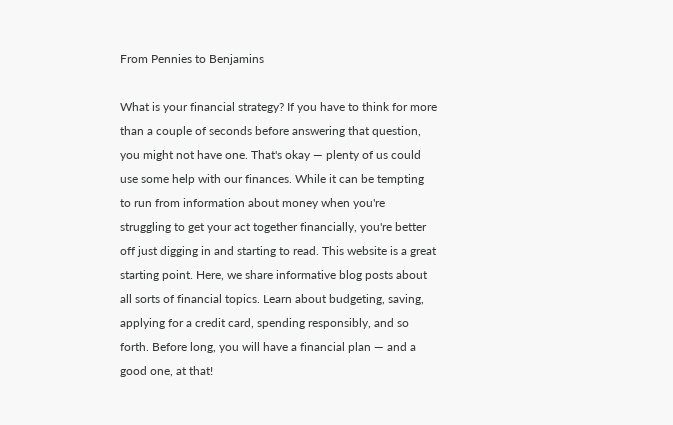From Pennies to Benjamins

What is your financial strategy? If you have to think for more than a couple of seconds before answering that question, you might not have one. That's okay — plenty of us could use some help with our finances. While it can be tempting to run from information about money when you're struggling to get your act together financially, you're better off just digging in and starting to read. This website is a great starting point. Here, we share informative blog posts about all sorts of financial topics. Learn about budgeting, saving, applying for a credit card, spending responsibly, and so forth. Before long, you will have a financial plan — and a good one, at that!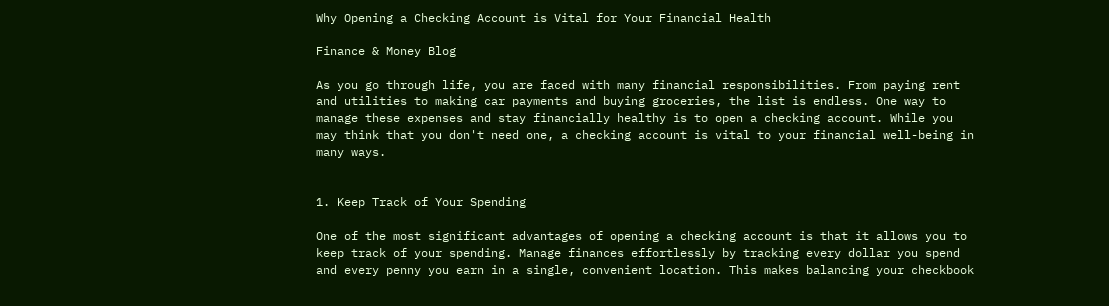Why Opening a Checking Account is Vital for Your Financial Health

Finance & Money Blog

As you go through life, you are faced with many financial responsibilities. From paying rent and utilities to making car payments and buying groceries, the list is endless. One way to manage these expenses and stay financially healthy is to open a checking account. While you may think that you don't need one, a checking account is vital to your financial well-being in many ways.


1. Keep Track of Your Spending

One of the most significant advantages of opening a checking account is that it allows you to keep track of your spending. Manage finances effortlessly by tracking every dollar you spend and every penny you earn in a single, convenient location. This makes balancing your checkbook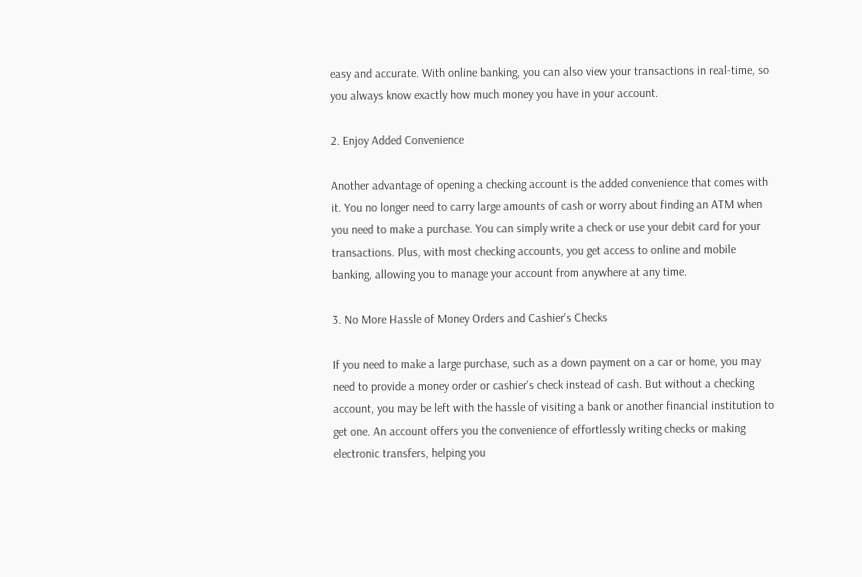easy and accurate. With online banking, you can also view your transactions in real-time, so you always know exactly how much money you have in your account.

2. Enjoy Added Convenience

Another advantage of opening a checking account is the added convenience that comes with it. You no longer need to carry large amounts of cash or worry about finding an ATM when you need to make a purchase. You can simply write a check or use your debit card for your transactions. Plus, with most checking accounts, you get access to online and mobile banking, allowing you to manage your account from anywhere at any time.

3. No More Hassle of Money Orders and Cashier's Checks

If you need to make a large purchase, such as a down payment on a car or home, you may need to provide a money order or cashier's check instead of cash. But without a checking account, you may be left with the hassle of visiting a bank or another financial institution to get one. An account offers you the convenience of effortlessly writing checks or making electronic transfers, helping you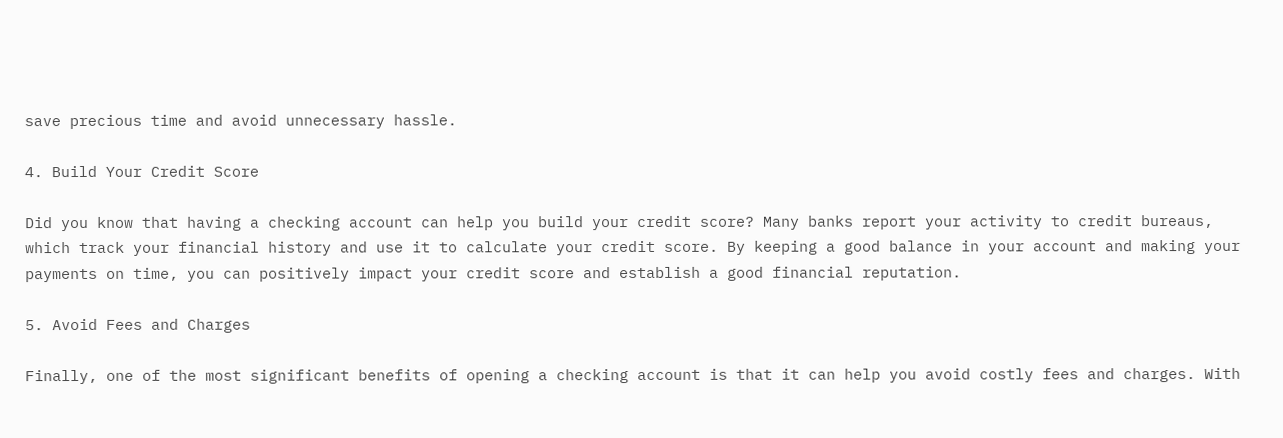save precious time and avoid unnecessary hassle.

4. Build Your Credit Score

Did you know that having a checking account can help you build your credit score? Many banks report your activity to credit bureaus, which track your financial history and use it to calculate your credit score. By keeping a good balance in your account and making your payments on time, you can positively impact your credit score and establish a good financial reputation.

5. Avoid Fees and Charges

Finally, one of the most significant benefits of opening a checking account is that it can help you avoid costly fees and charges. With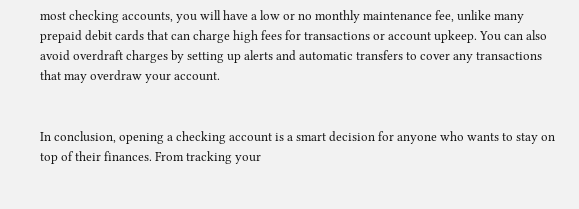most checking accounts, you will have a low or no monthly maintenance fee, unlike many prepaid debit cards that can charge high fees for transactions or account upkeep. You can also avoid overdraft charges by setting up alerts and automatic transfers to cover any transactions that may overdraw your account.


In conclusion, opening a checking account is a smart decision for anyone who wants to stay on top of their finances. From tracking your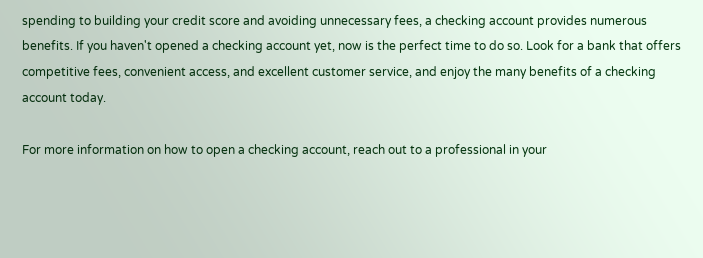spending to building your credit score and avoiding unnecessary fees, a checking account provides numerous benefits. If you haven't opened a checking account yet, now is the perfect time to do so. Look for a bank that offers competitive fees, convenient access, and excellent customer service, and enjoy the many benefits of a checking account today.

For more information on how to open a checking account, reach out to a professional in your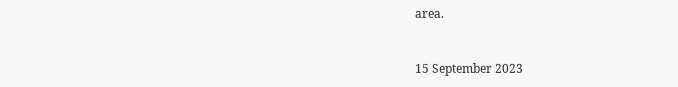area.


15 September 2023